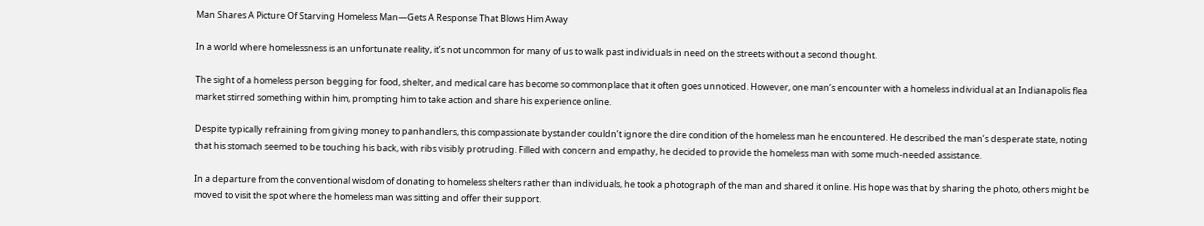Man Shares A Picture Of Starving Homeless Man—Gets A Response That Blows Him Away

In a world where homelessness is an unfortunate reality, it’s not uncommon for many of us to walk past individuals in need on the streets without a second thought.

The sight of a homeless person begging for food, shelter, and medical care has become so commonplace that it often goes unnoticed. However, one man’s encounter with a homeless individual at an Indianapolis flea market stirred something within him, prompting him to take action and share his experience online.

Despite typically refraining from giving money to panhandlers, this compassionate bystander couldn’t ignore the dire condition of the homeless man he encountered. He described the man’s desperate state, noting that his stomach seemed to be touching his back, with ribs visibly protruding. Filled with concern and empathy, he decided to provide the homeless man with some much-needed assistance.

In a departure from the conventional wisdom of donating to homeless shelters rather than individuals, he took a photograph of the man and shared it online. His hope was that by sharing the photo, others might be moved to visit the spot where the homeless man was sitting and offer their support.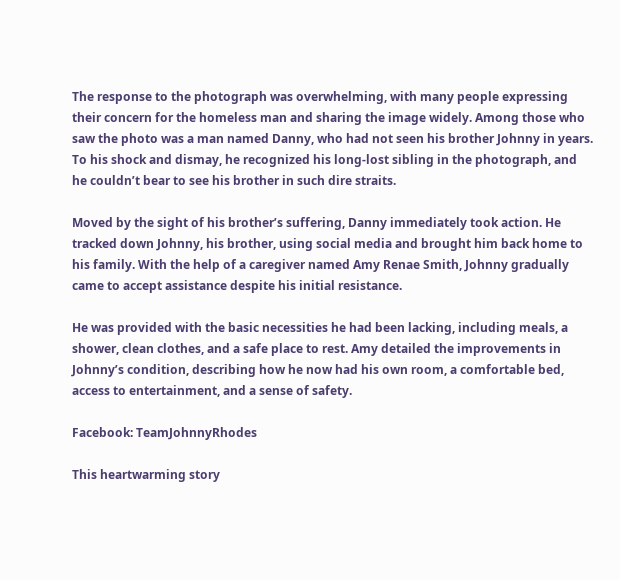The response to the photograph was overwhelming, with many people expressing their concern for the homeless man and sharing the image widely. Among those who saw the photo was a man named Danny, who had not seen his brother Johnny in years. To his shock and dismay, he recognized his long-lost sibling in the photograph, and he couldn’t bear to see his brother in such dire straits.

Moved by the sight of his brother’s suffering, Danny immediately took action. He tracked down Johnny, his brother, using social media and brought him back home to his family. With the help of a caregiver named Amy Renae Smith, Johnny gradually came to accept assistance despite his initial resistance.

He was provided with the basic necessities he had been lacking, including meals, a shower, clean clothes, and a safe place to rest. Amy detailed the improvements in Johnny’s condition, describing how he now had his own room, a comfortable bed, access to entertainment, and a sense of safety.

Facebook: TeamJohnnyRhodes

This heartwarming story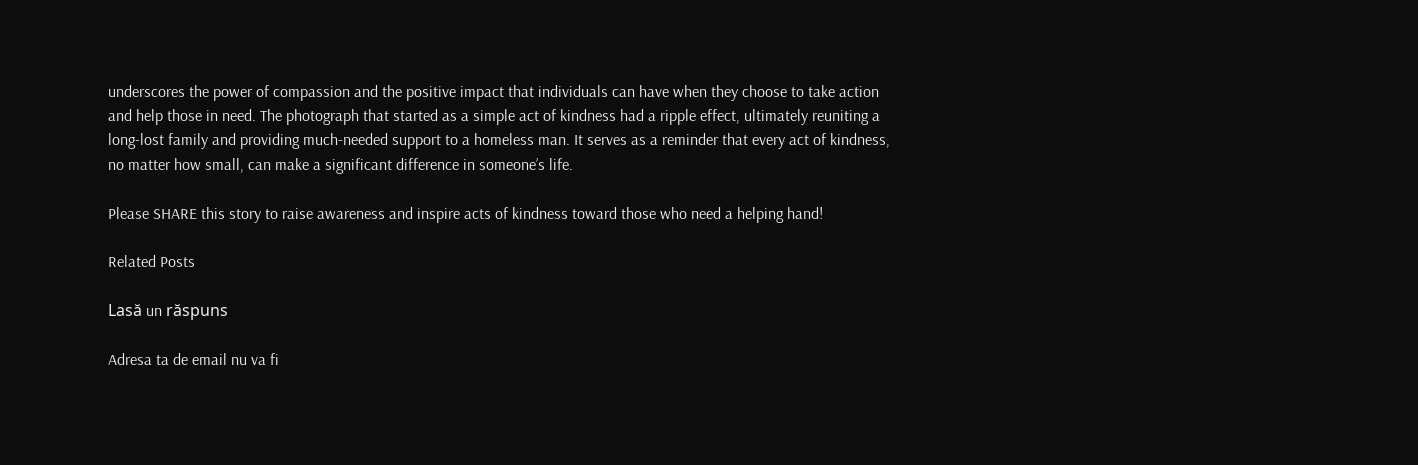underscores the power of compassion and the positive impact that individuals can have when they choose to take action and help those in need. The photograph that started as a simple act of kindness had a ripple effect, ultimately reuniting a long-lost family and providing much-needed support to a homeless man. It serves as a reminder that every act of kindness, no matter how small, can make a significant difference in someone’s life.

Please SHARE this story to raise awareness and inspire acts of kindness toward those who need a helping hand!

Related Posts

Lasă un răspuns

Adresa ta de email nu va fi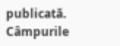publicată. Câmpurile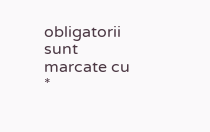obligatorii sunt marcate cu *